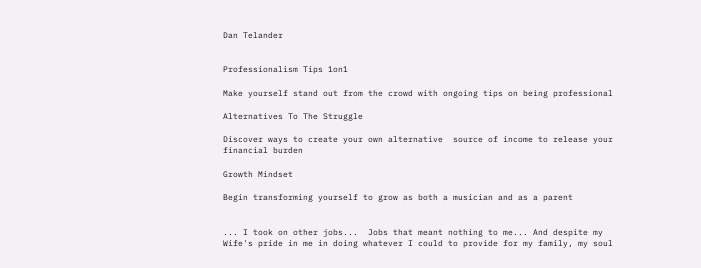Dan Telander


Professionalism Tips 1on1

Make yourself stand out from the crowd with ongoing tips on being professional

Alternatives To The Struggle

Discover ways to create your own alternative  source of income to release your financial burden

Growth Mindset

Begin transforming yourself to grow as both a musician and as a parent


... I took on other jobs...  Jobs that meant nothing to me... And despite my Wife's pride in me in doing whatever I could to provide for my family, my soul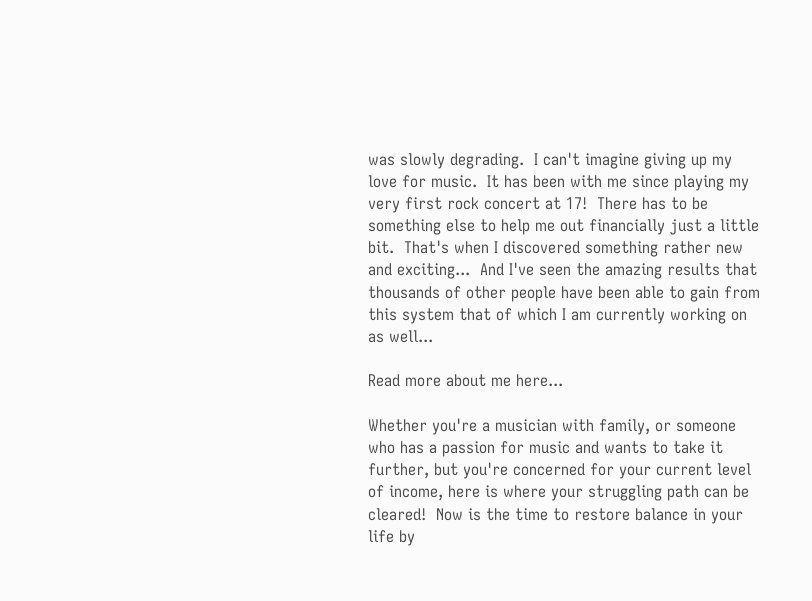was slowly degrading.  I can't imagine giving up my love for music.  It has been with me since playing my very first rock concert at 17!  There has to be something else to help me out financially just a little bit.  That's when I discovered something rather new and exciting...  And I've seen the amazing results that thousands of other people have been able to gain from this system that of which I am currently working on as well...

Read more about me here...

Whether you're a musician with family, or someone who has a passion for music and wants to take it further, but you're concerned for your current level of income, here is where your struggling path can be cleared!  Now is the time to restore balance in your life by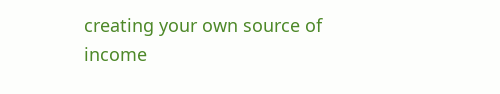creating your own source of income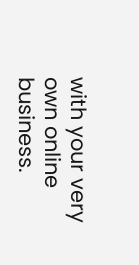with your very own online business.